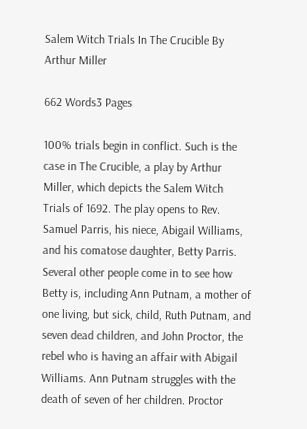Salem Witch Trials In The Crucible By Arthur Miller

662 Words3 Pages

100% trials begin in conflict. Such is the case in The Crucible, a play by Arthur Miller, which depicts the Salem Witch Trials of 1692. The play opens to Rev. Samuel Parris, his niece, Abigail Williams, and his comatose daughter, Betty Parris. Several other people come in to see how Betty is, including Ann Putnam, a mother of one living, but sick, child, Ruth Putnam, and seven dead children, and John Proctor, the rebel who is having an affair with Abigail Williams. Ann Putnam struggles with the death of seven of her children. Proctor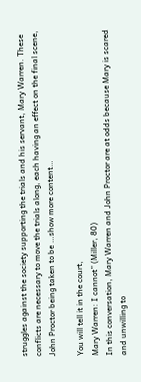struggles against the society supporting the trials and his servant, Mary Warren. These conflicts are necessary to move the trials along, each having an effect on the final scene, John Proctor being taken to be …show more content…

You will tell it in the court,
Mary Warren: I cannot” (Miller, 80)
In this conversation, Mary Warren and John Proctor are at odds because Mary is scared and unwilling to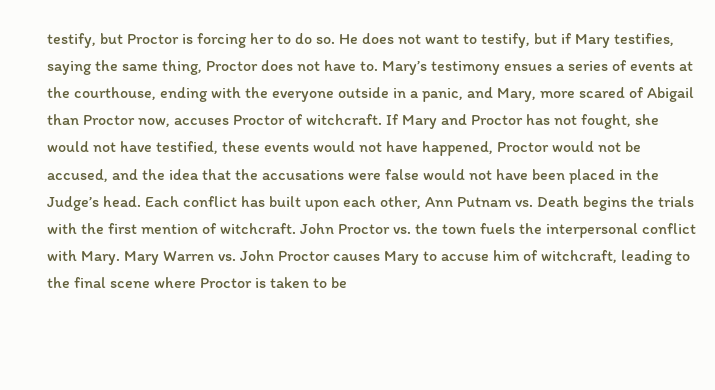testify, but Proctor is forcing her to do so. He does not want to testify, but if Mary testifies, saying the same thing, Proctor does not have to. Mary’s testimony ensues a series of events at the courthouse, ending with the everyone outside in a panic, and Mary, more scared of Abigail than Proctor now, accuses Proctor of witchcraft. If Mary and Proctor has not fought, she would not have testified, these events would not have happened, Proctor would not be accused, and the idea that the accusations were false would not have been placed in the Judge’s head. Each conflict has built upon each other, Ann Putnam vs. Death begins the trials with the first mention of witchcraft. John Proctor vs. the town fuels the interpersonal conflict with Mary. Mary Warren vs. John Proctor causes Mary to accuse him of witchcraft, leading to the final scene where Proctor is taken to be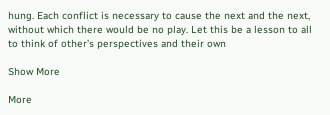hung. Each conflict is necessary to cause the next and the next, without which there would be no play. Let this be a lesson to all to think of other’s perspectives and their own

Show More

More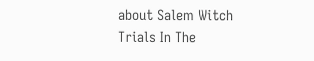about Salem Witch Trials In The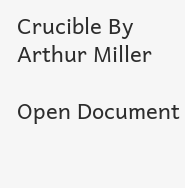Crucible By Arthur Miller

Open Document